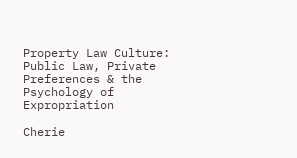Property Law Culture: Public Law, Private Preferences & the Psychology of Expropriation

Cherie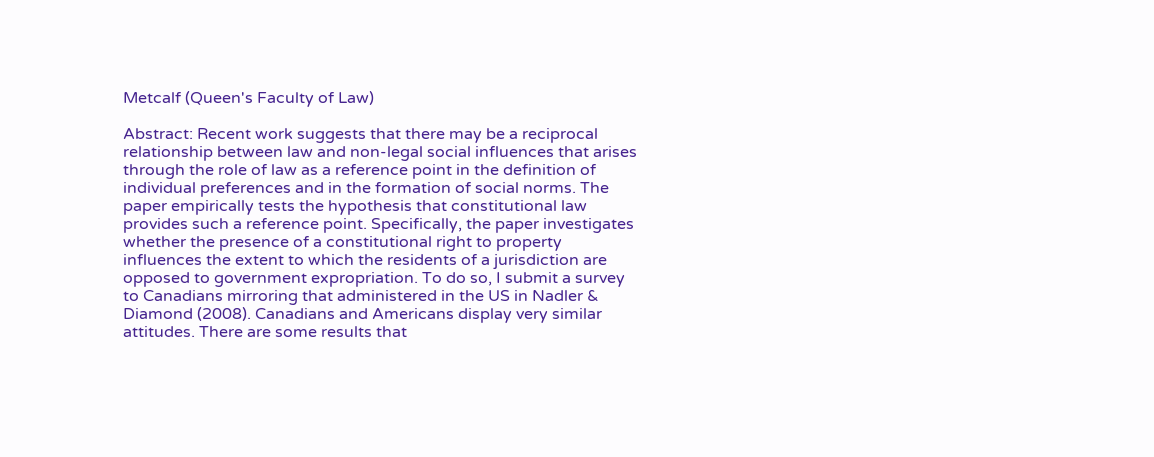Metcalf (Queen's Faculty of Law)

Abstract: Recent work suggests that there may be a reciprocal relationship between law and non-legal social influences that arises through the role of law as a reference point in the definition of individual preferences and in the formation of social norms. The paper empirically tests the hypothesis that constitutional law provides such a reference point. Specifically, the paper investigates whether the presence of a constitutional right to property influences the extent to which the residents of a jurisdiction are opposed to government expropriation. To do so, I submit a survey to Canadians mirroring that administered in the US in Nadler & Diamond (2008). Canadians and Americans display very similar attitudes. There are some results that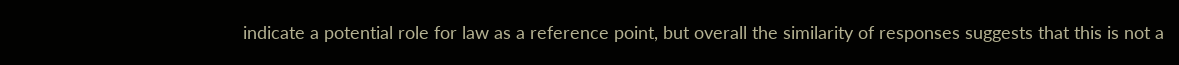indicate a potential role for law as a reference point, but overall the similarity of responses suggests that this is not a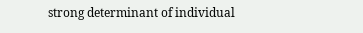strong determinant of individual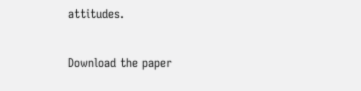attitudes.

Download the paper